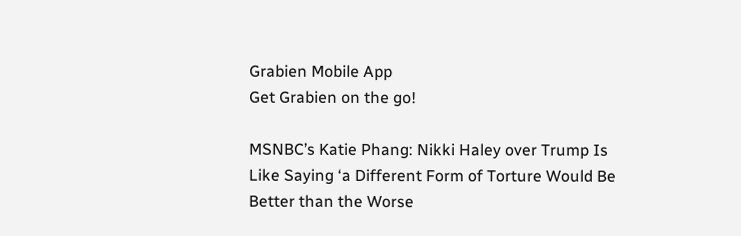Grabien Mobile App
Get Grabien on the go!

MSNBC’s Katie Phang: Nikki Haley over Trump Is Like Saying ‘a Different Form of Torture Would Be Better than the Worse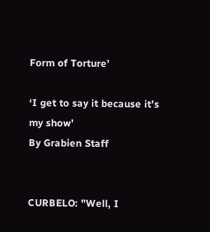Form of Torture’

‘I get to say it because it’s my show’
By Grabien Staff


CURBELO: "Well, I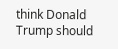think Donald Trump should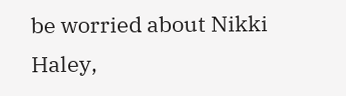be worried about Nikki Haley,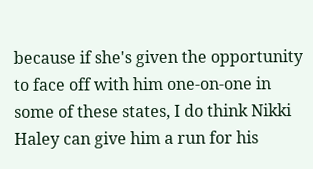because if she's given the opportunity to face off with him one-on-one in some of these states, I do think Nikki Haley can give him a run for his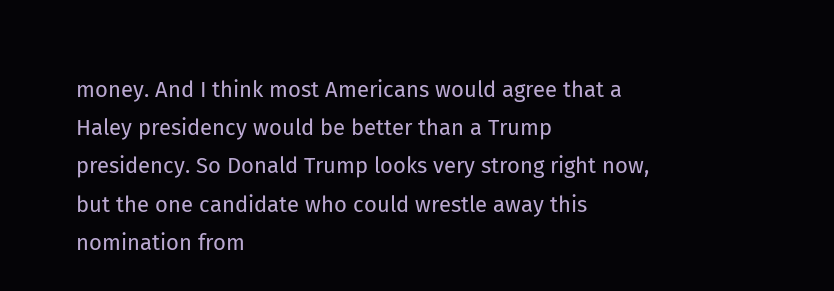money. And I think most Americans would agree that a Haley presidency would be better than a Trump presidency. So Donald Trump looks very strong right now, but the one candidate who could wrestle away this nomination from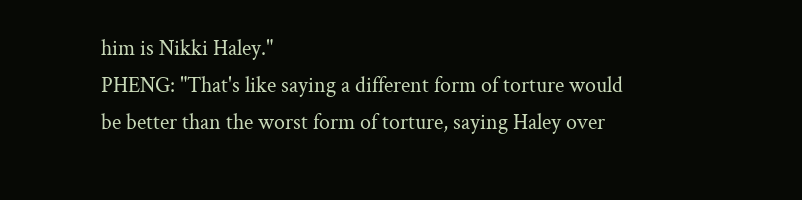him is Nikki Haley."
PHENG: "That's like saying a different form of torture would be better than the worst form of torture, saying Haley over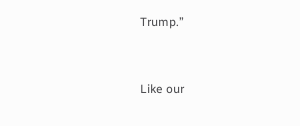Trump.”


Like our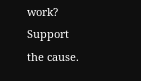work? Support the cause.